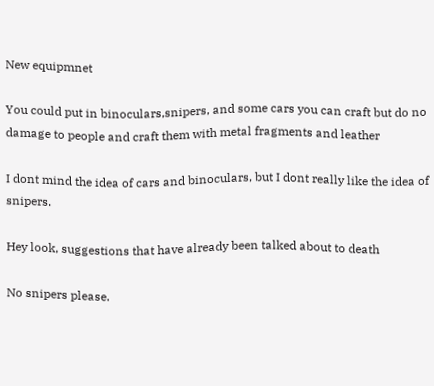New equipmnet

You could put in binoculars,snipers, and some cars you can craft but do no damage to people and craft them with metal fragments and leather

I dont mind the idea of cars and binoculars, but I dont really like the idea of snipers.

Hey look, suggestions that have already been talked about to death

No snipers please.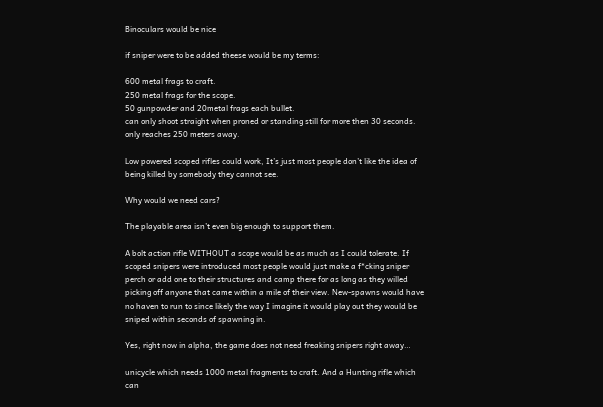Binoculars would be nice

if sniper were to be added theese would be my terms:

600 metal frags to craft.
250 metal frags for the scope.
50 gunpowder and 20metal frags each bullet.
can only shoot straight when proned or standing still for more then 30 seconds.
only reaches 250 meters away.

Low powered scoped rifles could work, It’s just most people don’t like the idea of being killed by somebody they cannot see.

Why would we need cars?

The playable area isn’t even big enough to support them.

A bolt action rifle WITHOUT a scope would be as much as I could tolerate. If scoped snipers were introduced most people would just make a f*cking sniper perch or add one to their structures and camp there for as long as they willed picking off anyone that came within a mile of their view. New-spawns would have no haven to run to since likely the way I imagine it would play out they would be sniped within seconds of spawning in.

Yes, right now in alpha, the game does not need freaking snipers right away…

unicycle which needs 1000 metal fragments to craft. And a Hunting rifle which can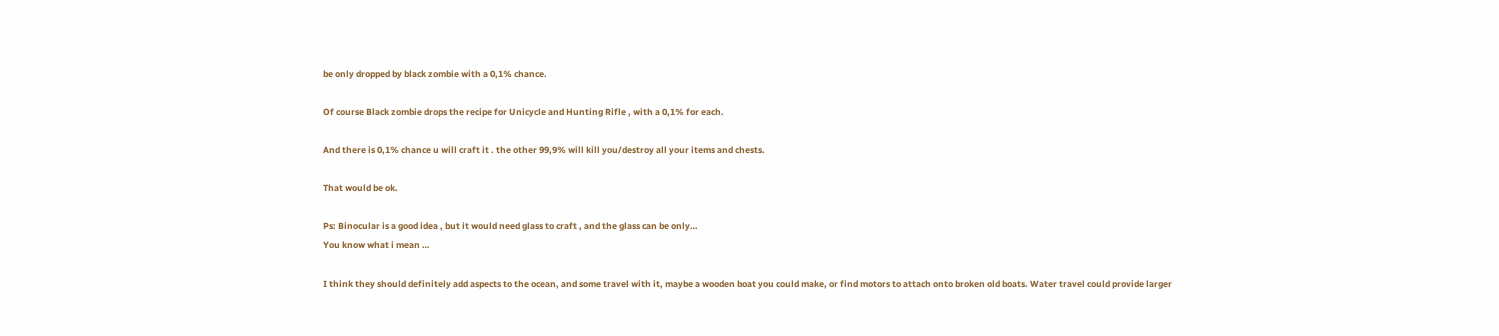be only dropped by black zombie with a 0,1% chance.

Of course Black zombie drops the recipe for Unicycle and Hunting Rifle , with a 0,1% for each.

And there is 0,1% chance u will craft it . the other 99,9% will kill you/destroy all your items and chests.

That would be ok.

Ps: Binocular is a good idea , but it would need glass to craft , and the glass can be only…
You know what i mean …

I think they should definitely add aspects to the ocean, and some travel with it, maybe a wooden boat you could make, or find motors to attach onto broken old boats. Water travel could provide larger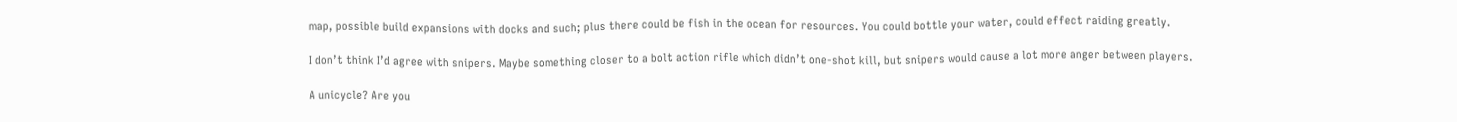map, possible build expansions with docks and such; plus there could be fish in the ocean for resources. You could bottle your water, could effect raiding greatly.

I don’t think I’d agree with snipers. Maybe something closer to a bolt action rifle which didn’t one-shot kill, but snipers would cause a lot more anger between players.

A unicycle? Are you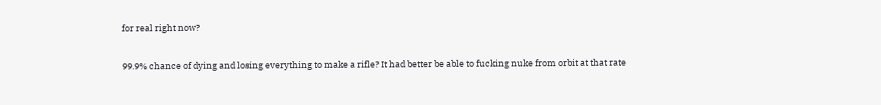for real right now?

99.9% chance of dying and losing everything to make a rifle? It had better be able to fucking nuke from orbit at that rate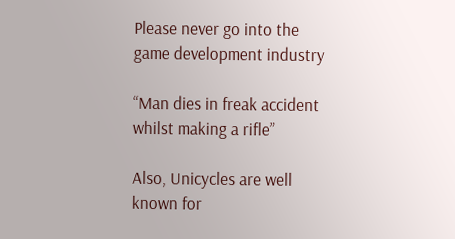Please never go into the game development industry

“Man dies in freak accident whilst making a rifle”

Also, Unicycles are well known for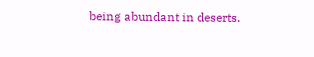being abundant in deserts.